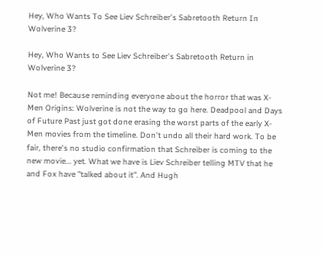Hey, Who Wants To See Liev Schreiber's Sabretooth Return In Wolverine 3?

Hey, Who Wants to See Liev Schreiber's Sabretooth Return in Wolverine 3?

Not me! Because reminding everyone about the horror that was X-Men Origins: Wolverine is not the way to go here. Deadpool and Days of Future Past just got done erasing the worst parts of the early X-Men movies from the timeline. Don't undo all their hard work. To be fair, there's no studio confirmation that Schreiber is coming to the new movie... yet. What we have is Liev Schreiber telling MTV that he and Fox have "talked about it". And Hugh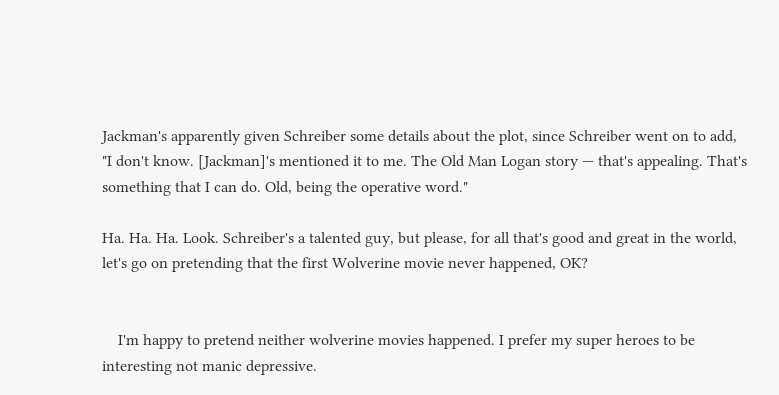Jackman's apparently given Schreiber some details about the plot, since Schreiber went on to add, "I don't know. [Jackman]'s mentioned it to me. The Old Man Logan story — that's appealing. That's something that I can do. Old, being the operative word."

Ha. Ha. Ha. Look. Schreiber's a talented guy, but please, for all that's good and great in the world, let's go on pretending that the first Wolverine movie never happened, OK?


    I'm happy to pretend neither wolverine movies happened. I prefer my super heroes to be interesting not manic depressive.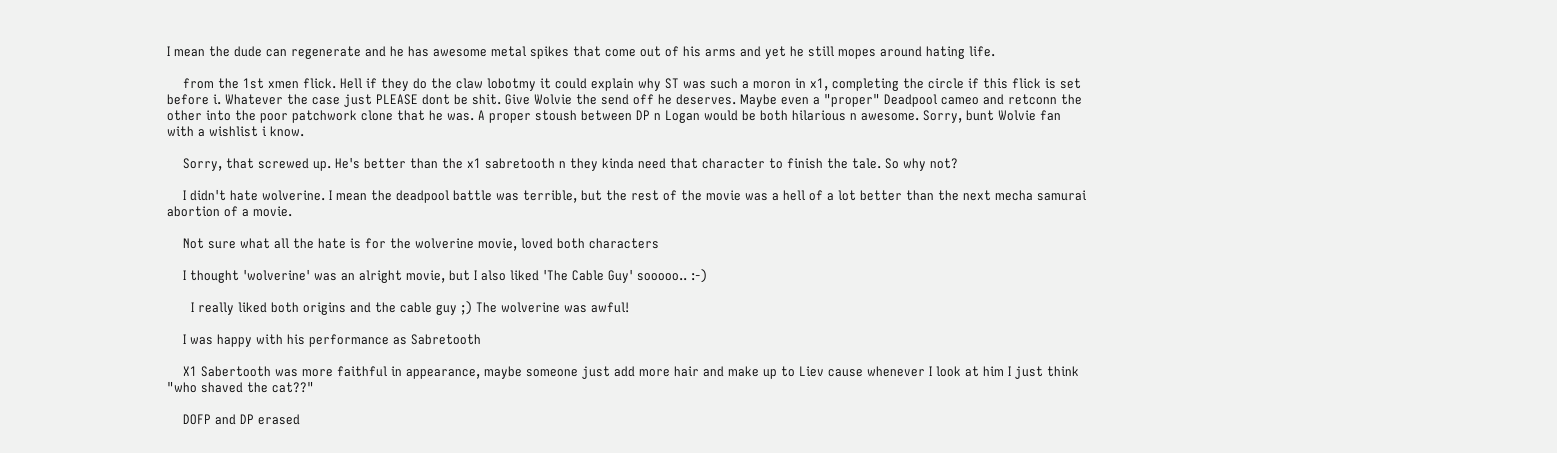I mean the dude can regenerate and he has awesome metal spikes that come out of his arms and yet he still mopes around hating life.

    from the 1st xmen flick. Hell if they do the claw lobotmy it could explain why ST was such a moron in x1, completing the circle if this flick is set before i. Whatever the case just PLEASE dont be shit. Give Wolvie the send off he deserves. Maybe even a "proper" Deadpool cameo and retconn the other into the poor patchwork clone that he was. A proper stoush between DP n Logan would be both hilarious n awesome. Sorry, bunt Wolvie fan with a wishlist i know.

    Sorry, that screwed up. He's better than the x1 sabretooth n they kinda need that character to finish the tale. So why not?

    I didn't hate wolverine. I mean the deadpool battle was terrible, but the rest of the movie was a hell of a lot better than the next mecha samurai abortion of a movie.

    Not sure what all the hate is for the wolverine movie, loved both characters

    I thought 'wolverine' was an alright movie, but I also liked 'The Cable Guy' sooooo.. :-)

      I really liked both origins and the cable guy ;) The wolverine was awful!

    I was happy with his performance as Sabretooth

    X1 Sabertooth was more faithful in appearance, maybe someone just add more hair and make up to Liev cause whenever I look at him I just think "who shaved the cat??"

    DOFP and DP erased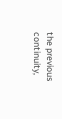the previous continuity,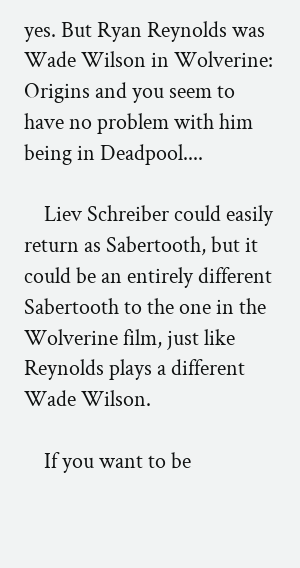yes. But Ryan Reynolds was Wade Wilson in Wolverine: Origins and you seem to have no problem with him being in Deadpool....

    Liev Schreiber could easily return as Sabertooth, but it could be an entirely different Sabertooth to the one in the Wolverine film, just like Reynolds plays a different Wade Wilson.

    If you want to be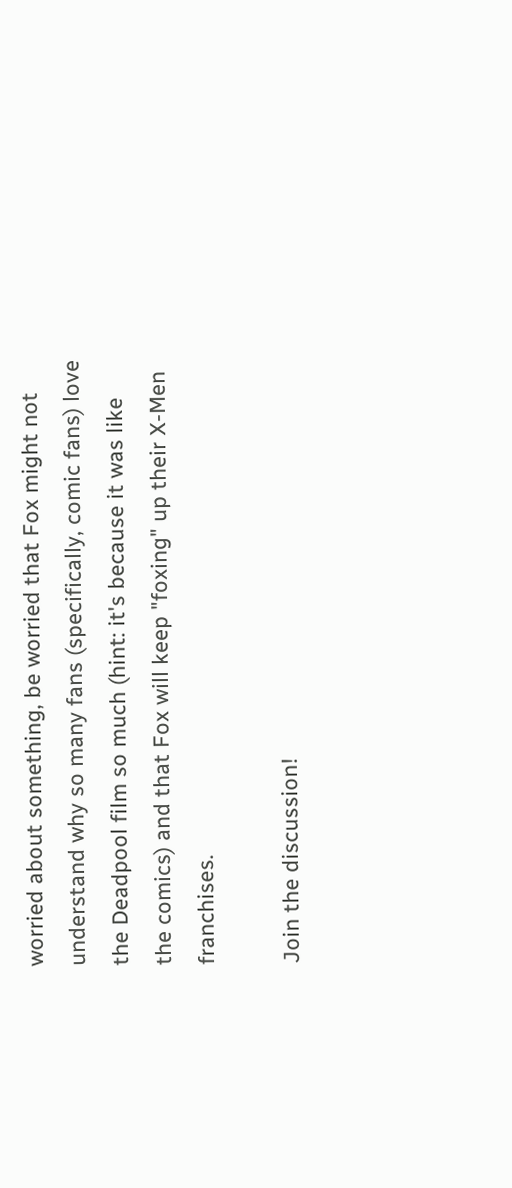worried about something, be worried that Fox might not understand why so many fans (specifically, comic fans) love the Deadpool film so much (hint: it's because it was like the comics) and that Fox will keep "foxing" up their X-Men franchises.

Join the discussion!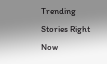Trending Stories Right Now